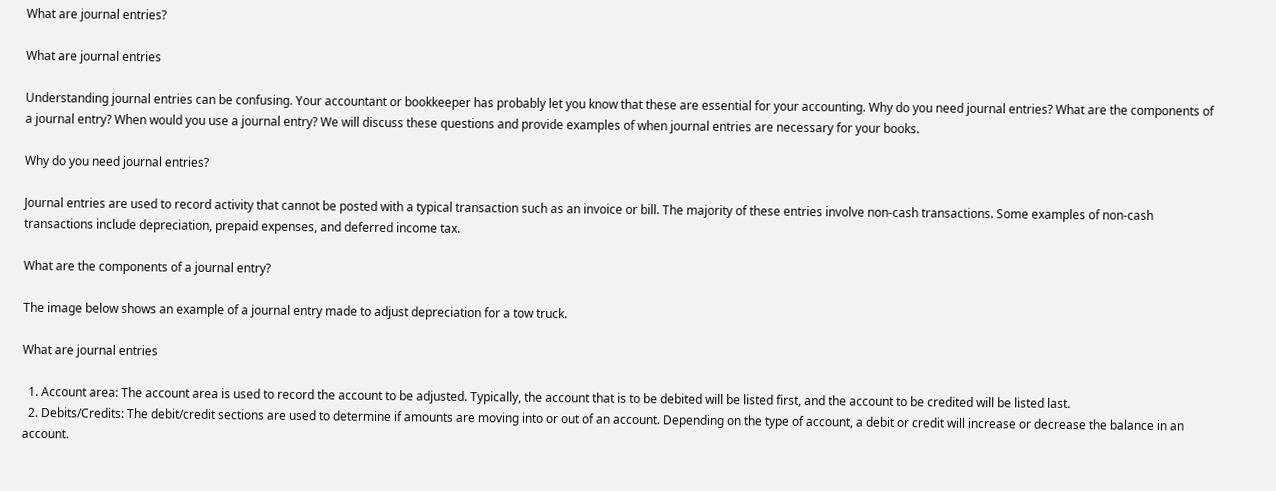What are journal entries?

What are journal entries

Understanding journal entries can be confusing. Your accountant or bookkeeper has probably let you know that these are essential for your accounting. Why do you need journal entries? What are the components of a journal entry? When would you use a journal entry? We will discuss these questions and provide examples of when journal entries are necessary for your books.

Why do you need journal entries?

Journal entries are used to record activity that cannot be posted with a typical transaction such as an invoice or bill. The majority of these entries involve non-cash transactions. Some examples of non-cash transactions include depreciation, prepaid expenses, and deferred income tax.

What are the components of a journal entry?

The image below shows an example of a journal entry made to adjust depreciation for a tow truck.

What are journal entries

  1. Account area: The account area is used to record the account to be adjusted. Typically, the account that is to be debited will be listed first, and the account to be credited will be listed last.
  2. Debits/Credits: The debit/credit sections are used to determine if amounts are moving into or out of an account. Depending on the type of account, a debit or credit will increase or decrease the balance in an account.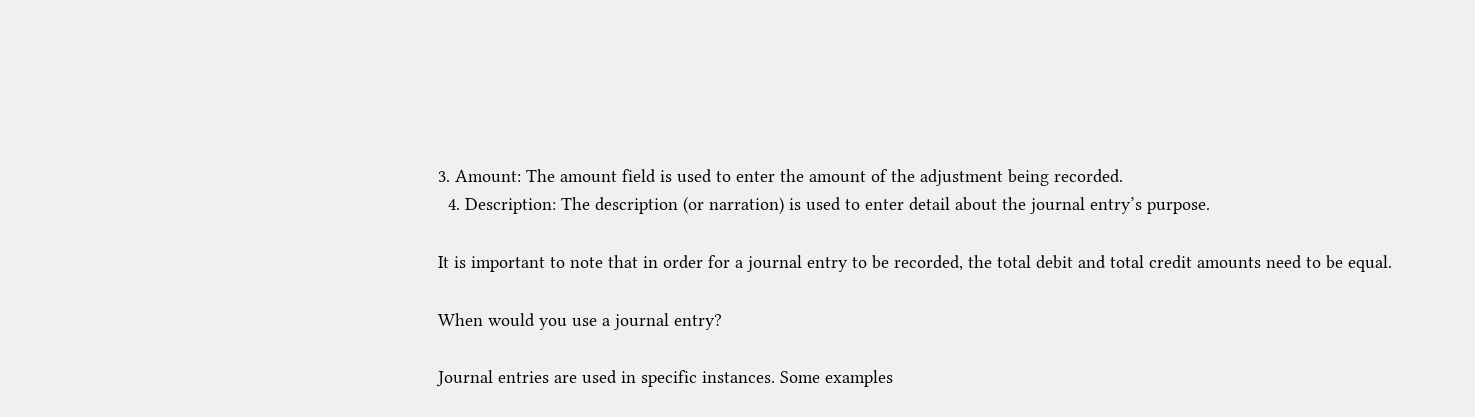3. Amount: The amount field is used to enter the amount of the adjustment being recorded.
  4. Description: The description (or narration) is used to enter detail about the journal entry’s purpose.

It is important to note that in order for a journal entry to be recorded, the total debit and total credit amounts need to be equal.

When would you use a journal entry?

Journal entries are used in specific instances. Some examples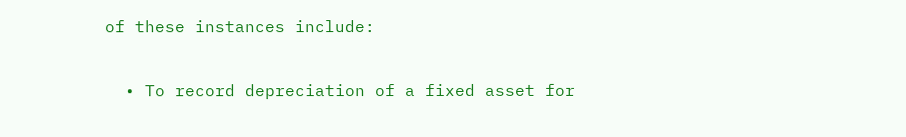of these instances include:

  • To record depreciation of a fixed asset for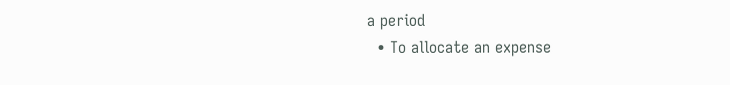a period
  • To allocate an expense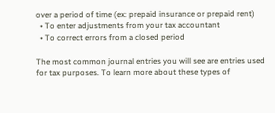over a period of time (ex: prepaid insurance or prepaid rent)
  • To enter adjustments from your tax accountant
  • To correct errors from a closed period

The most common journal entries you will see are entries used for tax purposes. To learn more about these types of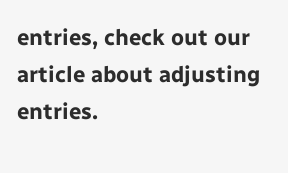entries, check out our article about adjusting entries.